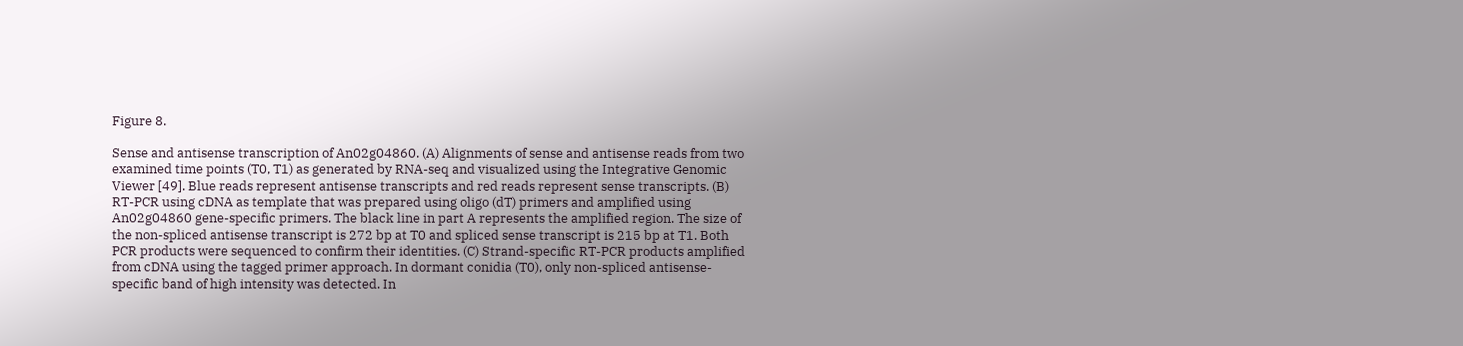Figure 8.

Sense and antisense transcription of An02g04860. (A) Alignments of sense and antisense reads from two examined time points (T0, T1) as generated by RNA-seq and visualized using the Integrative Genomic Viewer [49]. Blue reads represent antisense transcripts and red reads represent sense transcripts. (B) RT-PCR using cDNA as template that was prepared using oligo (dT) primers and amplified using An02g04860 gene-specific primers. The black line in part A represents the amplified region. The size of the non-spliced antisense transcript is 272 bp at T0 and spliced sense transcript is 215 bp at T1. Both PCR products were sequenced to confirm their identities. (C) Strand-specific RT-PCR products amplified from cDNA using the tagged primer approach. In dormant conidia (T0), only non-spliced antisense-specific band of high intensity was detected. In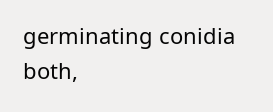germinating conidia both,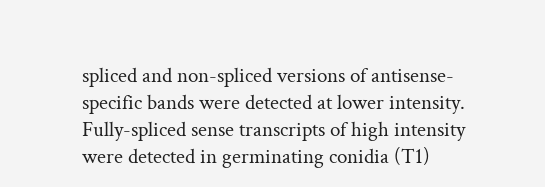spliced and non-spliced versions of antisense-specific bands were detected at lower intensity. Fully-spliced sense transcripts of high intensity were detected in germinating conidia (T1)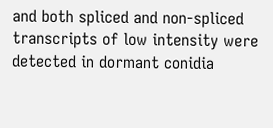and both spliced and non-spliced transcripts of low intensity were detected in dormant conidia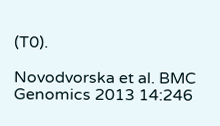(T0).

Novodvorska et al. BMC Genomics 2013 14:246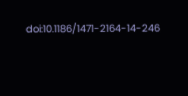doi:10.1186/1471-2164-14-246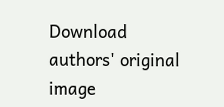Download authors' original image